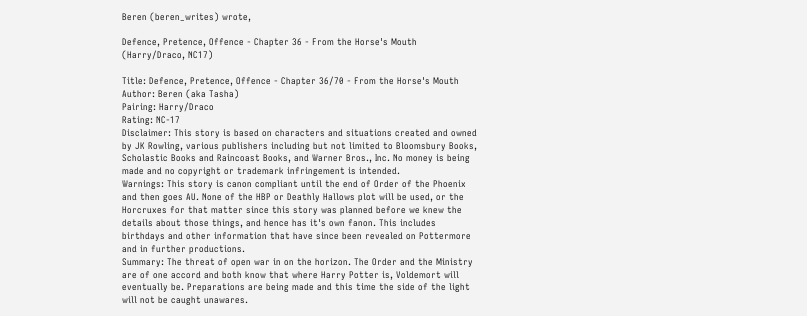Beren (beren_writes) wrote,

Defence, Pretence, Offence - Chapter 36 - From the Horse's Mouth (Harry/Draco, NC17)

Title: Defence, Pretence, Offence - Chapter 36/70 - From the Horse's Mouth
Author: Beren (aka Tasha)
Pairing: Harry/Draco
Rating: NC-17
Disclaimer: This story is based on characters and situations created and owned by JK Rowling, various publishers including but not limited to Bloomsbury Books, Scholastic Books and Raincoast Books, and Warner Bros., Inc. No money is being made and no copyright or trademark infringement is intended.
Warnings: This story is canon compliant until the end of Order of the Phoenix and then goes AU. None of the HBP or Deathly Hallows plot will be used, or the Horcruxes for that matter since this story was planned before we knew the details about those things, and hence has it's own fanon. This includes birthdays and other information that have since been revealed on Pottermore and in further productions.
Summary: The threat of open war in on the horizon. The Order and the Ministry are of one accord and both know that where Harry Potter is, Voldemort will eventually be. Preparations are being made and this time the side of the light will not be caught unawares.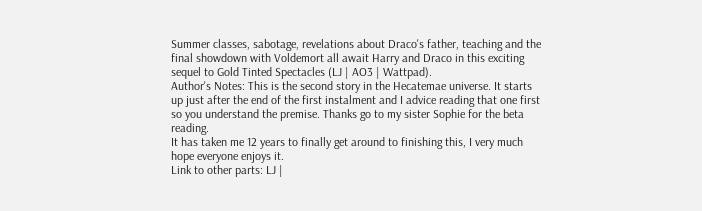Summer classes, sabotage, revelations about Draco's father, teaching and the final showdown with Voldemort all await Harry and Draco in this exciting sequel to Gold Tinted Spectacles (LJ | AO3 | Wattpad).
Author's Notes: This is the second story in the Hecatemae universe. It starts up just after the end of the first instalment and I advice reading that one first so you understand the premise. Thanks go to my sister Sophie for the beta reading.
It has taken me 12 years to finally get around to finishing this, I very much hope everyone enjoys it.
Link to other parts: LJ |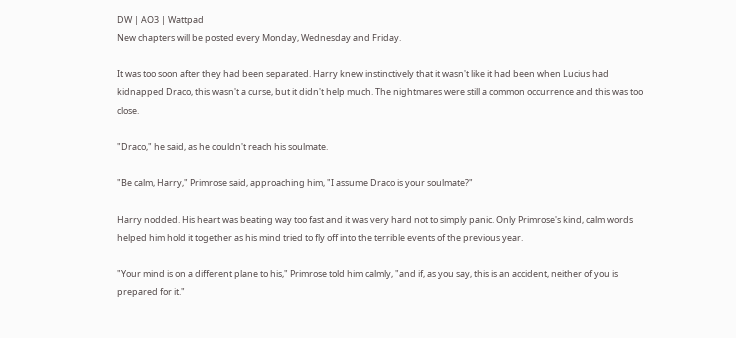DW | AO3 | Wattpad
New chapters will be posted every Monday, Wednesday and Friday.

It was too soon after they had been separated. Harry knew instinctively that it wasn't like it had been when Lucius had kidnapped Draco, this wasn't a curse, but it didn't help much. The nightmares were still a common occurrence and this was too close.

"Draco," he said, as he couldn't reach his soulmate.

"Be calm, Harry," Primrose said, approaching him, "I assume Draco is your soulmate?"

Harry nodded. His heart was beating way too fast and it was very hard not to simply panic. Only Primrose's kind, calm words helped him hold it together as his mind tried to fly off into the terrible events of the previous year.

"Your mind is on a different plane to his," Primrose told him calmly, "and if, as you say, this is an accident, neither of you is prepared for it."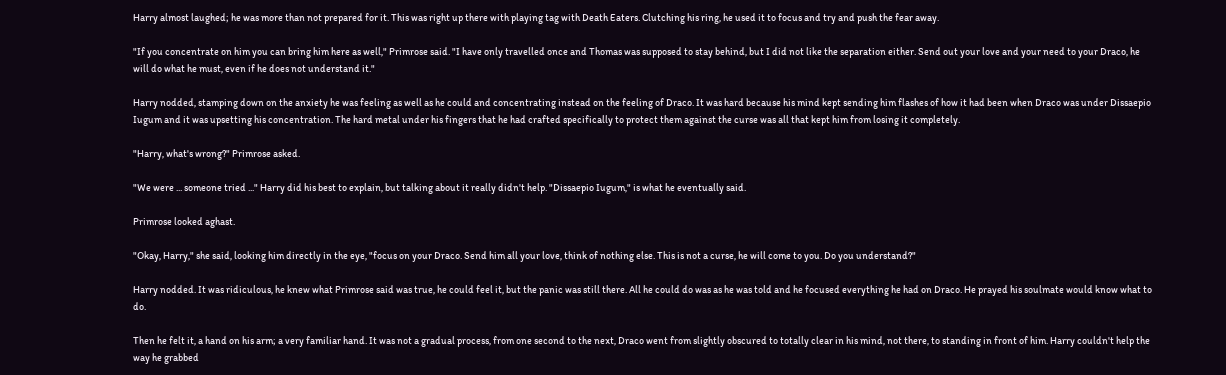Harry almost laughed; he was more than not prepared for it. This was right up there with playing tag with Death Eaters. Clutching his ring, he used it to focus and try and push the fear away.

"If you concentrate on him you can bring him here as well," Primrose said. "I have only travelled once and Thomas was supposed to stay behind, but I did not like the separation either. Send out your love and your need to your Draco, he will do what he must, even if he does not understand it."

Harry nodded, stamping down on the anxiety he was feeling as well as he could and concentrating instead on the feeling of Draco. It was hard because his mind kept sending him flashes of how it had been when Draco was under Dissaepio Iugum and it was upsetting his concentration. The hard metal under his fingers that he had crafted specifically to protect them against the curse was all that kept him from losing it completely.

"Harry, what's wrong?" Primrose asked.

"We were ... someone tried ..." Harry did his best to explain, but talking about it really didn't help. "Dissaepio Iugum," is what he eventually said.

Primrose looked aghast.

"Okay, Harry," she said, looking him directly in the eye, "focus on your Draco. Send him all your love, think of nothing else. This is not a curse, he will come to you. Do you understand?"

Harry nodded. It was ridiculous, he knew what Primrose said was true, he could feel it, but the panic was still there. All he could do was as he was told and he focused everything he had on Draco. He prayed his soulmate would know what to do.

Then he felt it, a hand on his arm; a very familiar hand. It was not a gradual process, from one second to the next, Draco went from slightly obscured to totally clear in his mind, not there, to standing in front of him. Harry couldn't help the way he grabbed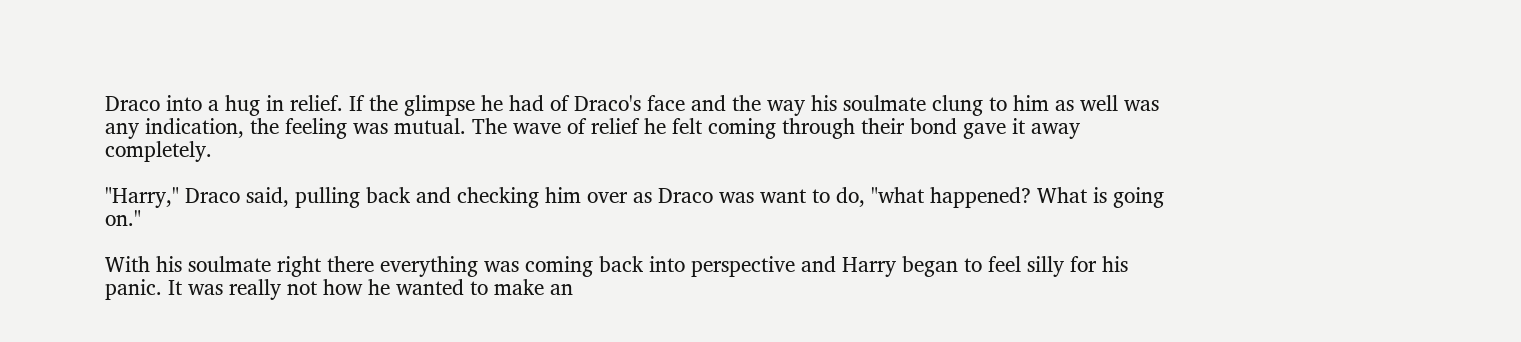Draco into a hug in relief. If the glimpse he had of Draco's face and the way his soulmate clung to him as well was any indication, the feeling was mutual. The wave of relief he felt coming through their bond gave it away completely.

"Harry," Draco said, pulling back and checking him over as Draco was want to do, "what happened? What is going on."

With his soulmate right there everything was coming back into perspective and Harry began to feel silly for his panic. It was really not how he wanted to make an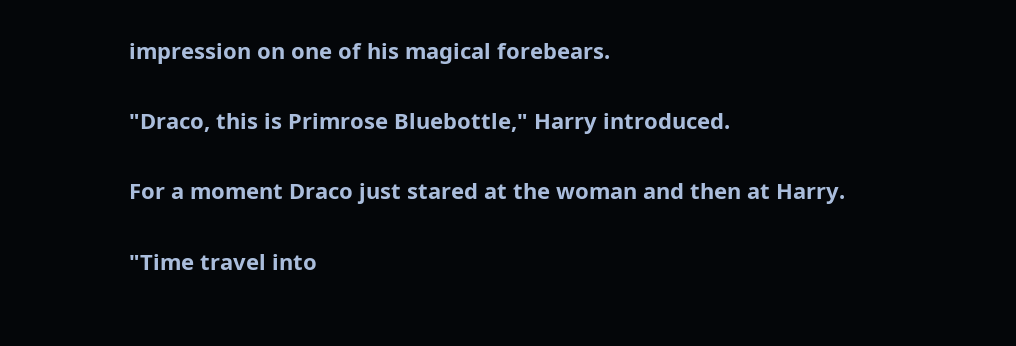impression on one of his magical forebears.

"Draco, this is Primrose Bluebottle," Harry introduced.

For a moment Draco just stared at the woman and then at Harry.

"Time travel into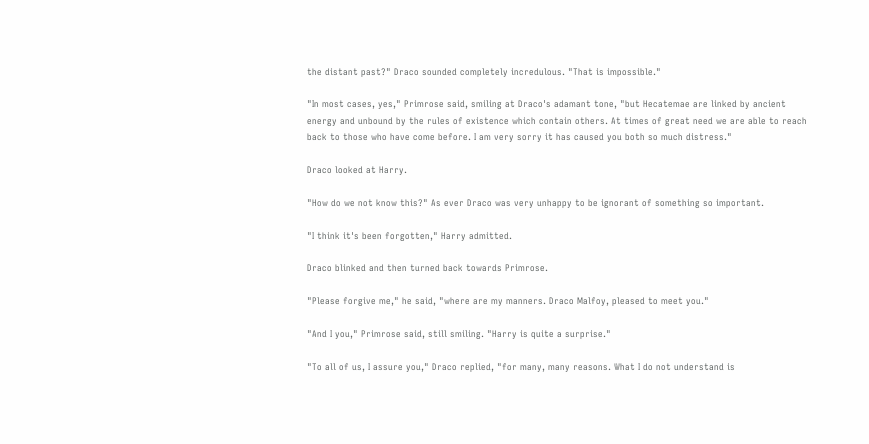the distant past?" Draco sounded completely incredulous. "That is impossible."

"In most cases, yes," Primrose said, smiling at Draco's adamant tone, "but Hecatemae are linked by ancient energy and unbound by the rules of existence which contain others. At times of great need we are able to reach back to those who have come before. I am very sorry it has caused you both so much distress."

Draco looked at Harry.

"How do we not know this?" As ever Draco was very unhappy to be ignorant of something so important.

"I think it's been forgotten," Harry admitted.

Draco blinked and then turned back towards Primrose.

"Please forgive me," he said, "where are my manners. Draco Malfoy, pleased to meet you."

"And I you," Primrose said, still smiling. "Harry is quite a surprise."

"To all of us, I assure you," Draco replied, "for many, many reasons. What I do not understand is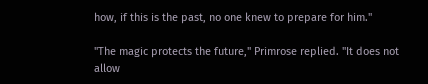how, if this is the past, no one knew to prepare for him."

"The magic protects the future," Primrose replied. "It does not allow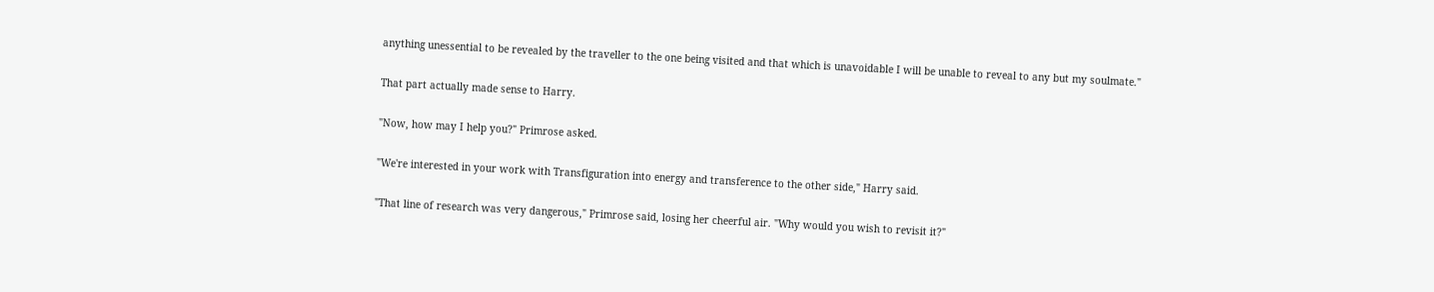anything unessential to be revealed by the traveller to the one being visited and that which is unavoidable I will be unable to reveal to any but my soulmate."

That part actually made sense to Harry.

"Now, how may I help you?" Primrose asked.

"We're interested in your work with Transfiguration into energy and transference to the other side," Harry said.

"That line of research was very dangerous," Primrose said, losing her cheerful air. "Why would you wish to revisit it?"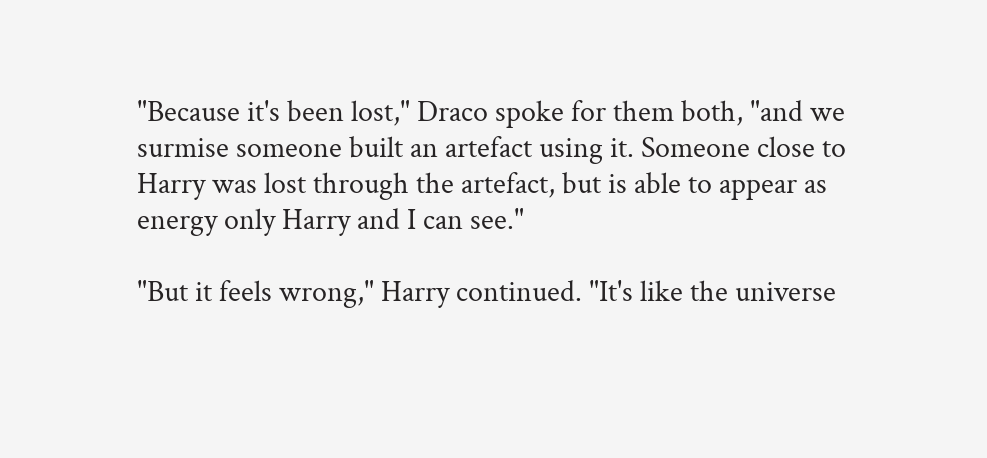"Because it's been lost," Draco spoke for them both, "and we surmise someone built an artefact using it. Someone close to Harry was lost through the artefact, but is able to appear as energy only Harry and I can see."

"But it feels wrong," Harry continued. "It's like the universe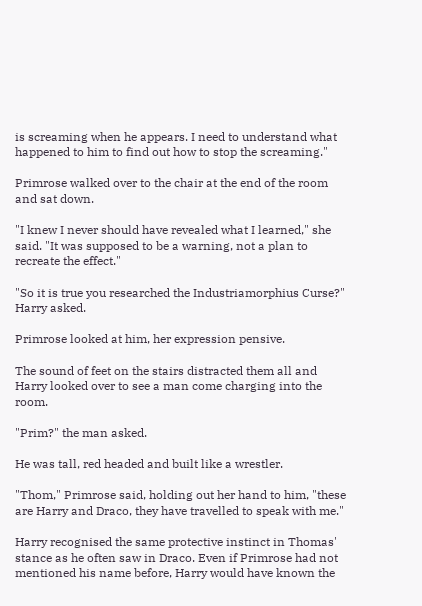is screaming when he appears. I need to understand what happened to him to find out how to stop the screaming."

Primrose walked over to the chair at the end of the room and sat down.

"I knew I never should have revealed what I learned," she said. "It was supposed to be a warning, not a plan to recreate the effect."

"So it is true you researched the Industriamorphius Curse?" Harry asked.

Primrose looked at him, her expression pensive.

The sound of feet on the stairs distracted them all and Harry looked over to see a man come charging into the room.

"Prim?" the man asked.

He was tall, red headed and built like a wrestler.

"Thom," Primrose said, holding out her hand to him, "these are Harry and Draco, they have travelled to speak with me."

Harry recognised the same protective instinct in Thomas' stance as he often saw in Draco. Even if Primrose had not mentioned his name before, Harry would have known the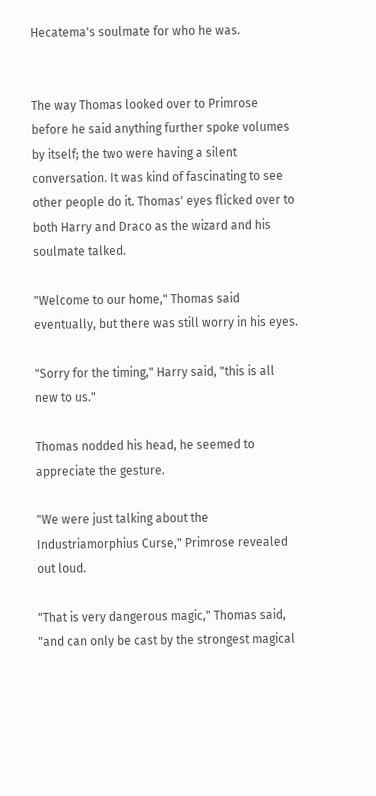Hecatema's soulmate for who he was.


The way Thomas looked over to Primrose before he said anything further spoke volumes by itself; the two were having a silent conversation. It was kind of fascinating to see other people do it. Thomas' eyes flicked over to both Harry and Draco as the wizard and his soulmate talked.

"Welcome to our home," Thomas said eventually, but there was still worry in his eyes.

"Sorry for the timing," Harry said, "this is all new to us."

Thomas nodded his head, he seemed to appreciate the gesture.

"We were just talking about the Industriamorphius Curse," Primrose revealed out loud.

"That is very dangerous magic," Thomas said, "and can only be cast by the strongest magical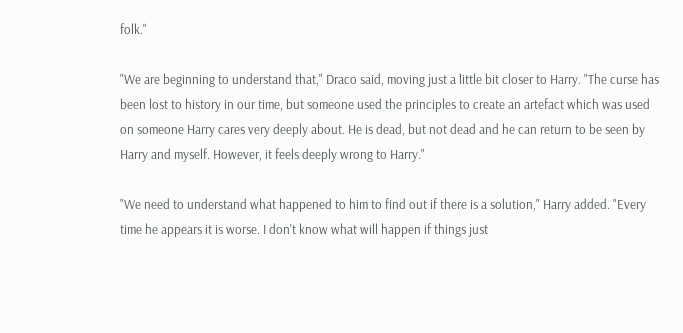folk."

"We are beginning to understand that," Draco said, moving just a little bit closer to Harry. "The curse has been lost to history in our time, but someone used the principles to create an artefact which was used on someone Harry cares very deeply about. He is dead, but not dead and he can return to be seen by Harry and myself. However, it feels deeply wrong to Harry."

"We need to understand what happened to him to find out if there is a solution," Harry added. "Every time he appears it is worse. I don't know what will happen if things just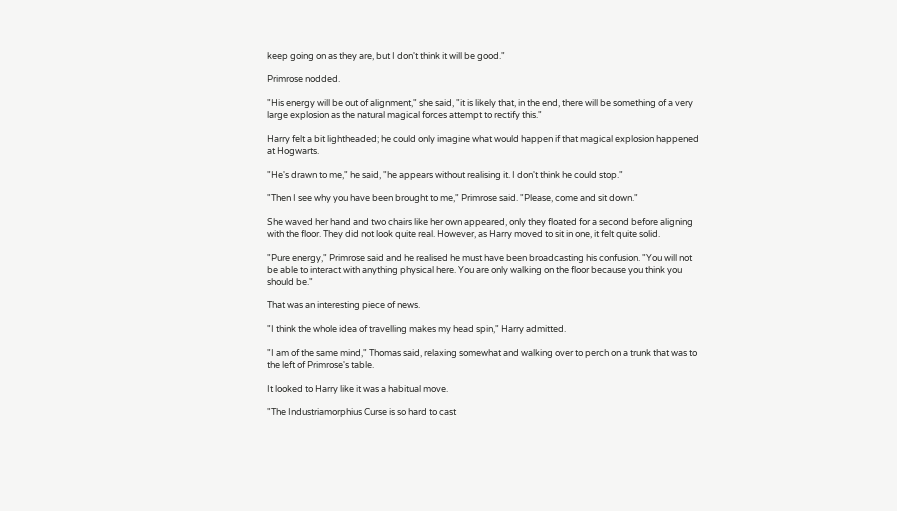keep going on as they are, but I don't think it will be good."

Primrose nodded.

"His energy will be out of alignment," she said, "it is likely that, in the end, there will be something of a very large explosion as the natural magical forces attempt to rectify this."

Harry felt a bit lightheaded; he could only imagine what would happen if that magical explosion happened at Hogwarts.

"He's drawn to me," he said, "he appears without realising it. I don't think he could stop."

"Then I see why you have been brought to me," Primrose said. "Please, come and sit down."

She waved her hand and two chairs like her own appeared, only they floated for a second before aligning with the floor. They did not look quite real. However, as Harry moved to sit in one, it felt quite solid.

"Pure energy," Primrose said and he realised he must have been broadcasting his confusion. "You will not be able to interact with anything physical here. You are only walking on the floor because you think you should be."

That was an interesting piece of news.

"I think the whole idea of travelling makes my head spin," Harry admitted.

"I am of the same mind," Thomas said, relaxing somewhat and walking over to perch on a trunk that was to the left of Primrose's table.

It looked to Harry like it was a habitual move.

"The Industriamorphius Curse is so hard to cast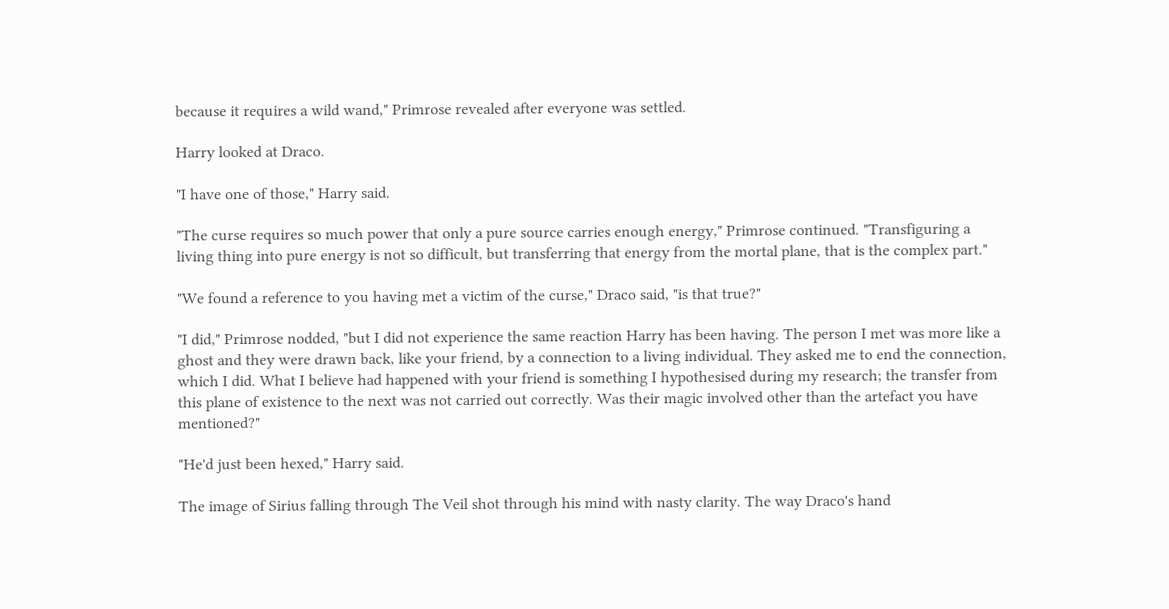because it requires a wild wand," Primrose revealed after everyone was settled.

Harry looked at Draco.

"I have one of those," Harry said.

"The curse requires so much power that only a pure source carries enough energy," Primrose continued. "Transfiguring a living thing into pure energy is not so difficult, but transferring that energy from the mortal plane, that is the complex part."

"We found a reference to you having met a victim of the curse," Draco said, "is that true?"

"I did," Primrose nodded, "but I did not experience the same reaction Harry has been having. The person I met was more like a ghost and they were drawn back, like your friend, by a connection to a living individual. They asked me to end the connection, which I did. What I believe had happened with your friend is something I hypothesised during my research; the transfer from this plane of existence to the next was not carried out correctly. Was their magic involved other than the artefact you have mentioned?"

"He'd just been hexed," Harry said.

The image of Sirius falling through The Veil shot through his mind with nasty clarity. The way Draco's hand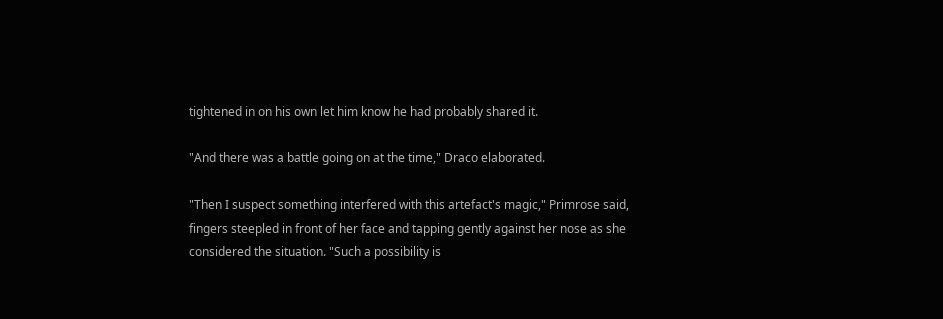tightened in on his own let him know he had probably shared it.

"And there was a battle going on at the time," Draco elaborated.

"Then I suspect something interfered with this artefact's magic," Primrose said, fingers steepled in front of her face and tapping gently against her nose as she considered the situation. "Such a possibility is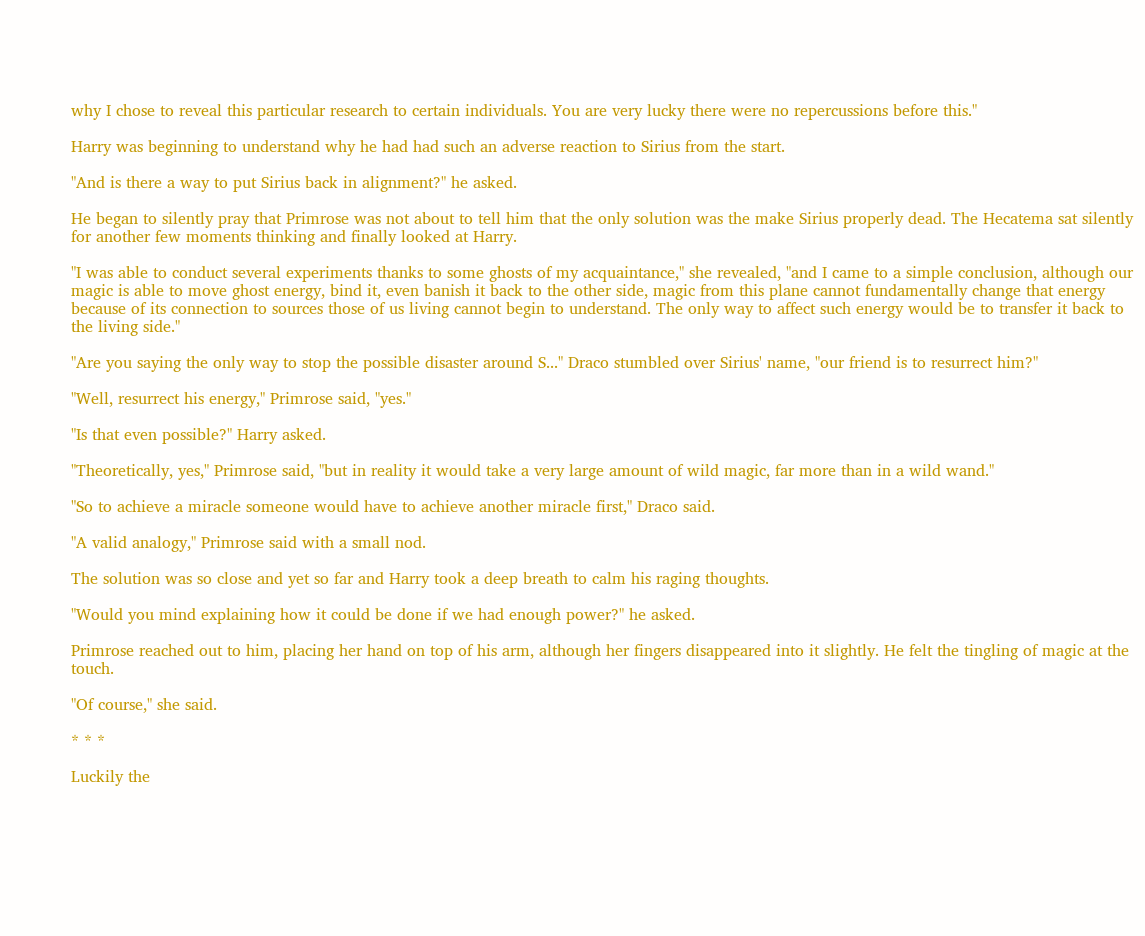why I chose to reveal this particular research to certain individuals. You are very lucky there were no repercussions before this."

Harry was beginning to understand why he had had such an adverse reaction to Sirius from the start.

"And is there a way to put Sirius back in alignment?" he asked.

He began to silently pray that Primrose was not about to tell him that the only solution was the make Sirius properly dead. The Hecatema sat silently for another few moments thinking and finally looked at Harry.

"I was able to conduct several experiments thanks to some ghosts of my acquaintance," she revealed, "and I came to a simple conclusion, although our magic is able to move ghost energy, bind it, even banish it back to the other side, magic from this plane cannot fundamentally change that energy because of its connection to sources those of us living cannot begin to understand. The only way to affect such energy would be to transfer it back to the living side."

"Are you saying the only way to stop the possible disaster around S..." Draco stumbled over Sirius' name, "our friend is to resurrect him?"

"Well, resurrect his energy," Primrose said, "yes."

"Is that even possible?" Harry asked.

"Theoretically, yes," Primrose said, "but in reality it would take a very large amount of wild magic, far more than in a wild wand."

"So to achieve a miracle someone would have to achieve another miracle first," Draco said.

"A valid analogy," Primrose said with a small nod.

The solution was so close and yet so far and Harry took a deep breath to calm his raging thoughts.

"Would you mind explaining how it could be done if we had enough power?" he asked.

Primrose reached out to him, placing her hand on top of his arm, although her fingers disappeared into it slightly. He felt the tingling of magic at the touch.

"Of course," she said.

* * *

Luckily the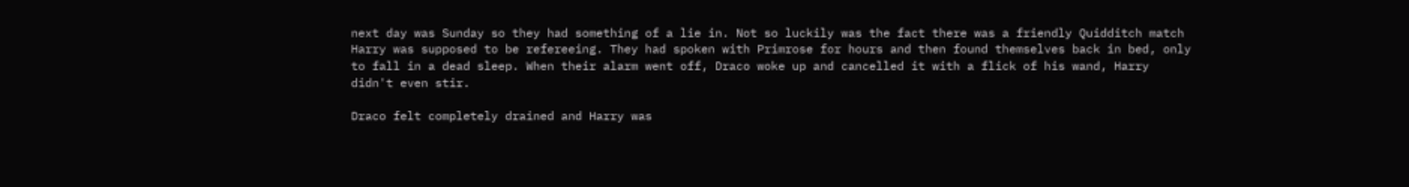next day was Sunday so they had something of a lie in. Not so luckily was the fact there was a friendly Quidditch match Harry was supposed to be refereeing. They had spoken with Primrose for hours and then found themselves back in bed, only to fall in a dead sleep. When their alarm went off, Draco woke up and cancelled it with a flick of his wand, Harry didn't even stir.

Draco felt completely drained and Harry was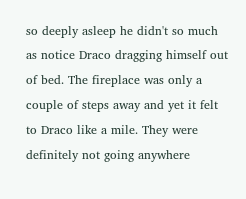so deeply asleep he didn't so much as notice Draco dragging himself out of bed. The fireplace was only a couple of steps away and yet it felt to Draco like a mile. They were definitely not going anywhere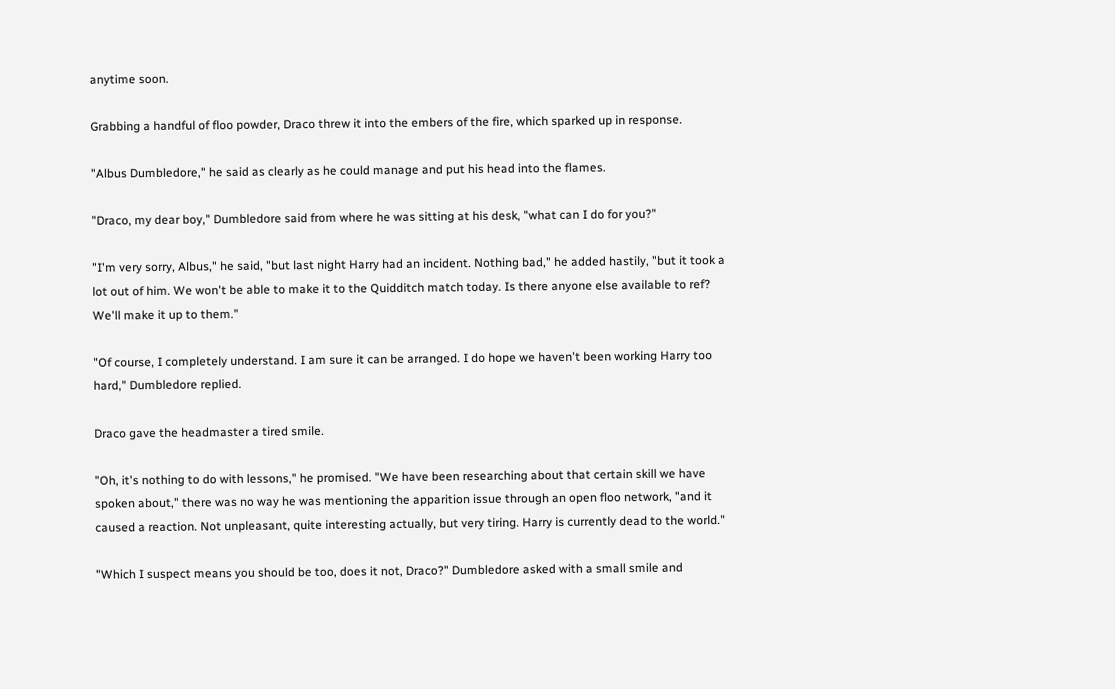anytime soon.

Grabbing a handful of floo powder, Draco threw it into the embers of the fire, which sparked up in response.

"Albus Dumbledore," he said as clearly as he could manage and put his head into the flames.

"Draco, my dear boy," Dumbledore said from where he was sitting at his desk, "what can I do for you?"

"I'm very sorry, Albus," he said, "but last night Harry had an incident. Nothing bad," he added hastily, "but it took a lot out of him. We won't be able to make it to the Quidditch match today. Is there anyone else available to ref? We'll make it up to them."

"Of course, I completely understand. I am sure it can be arranged. I do hope we haven't been working Harry too hard," Dumbledore replied.

Draco gave the headmaster a tired smile.

"Oh, it's nothing to do with lessons," he promised. "We have been researching about that certain skill we have spoken about," there was no way he was mentioning the apparition issue through an open floo network, "and it caused a reaction. Not unpleasant, quite interesting actually, but very tiring. Harry is currently dead to the world."

"Which I suspect means you should be too, does it not, Draco?" Dumbledore asked with a small smile and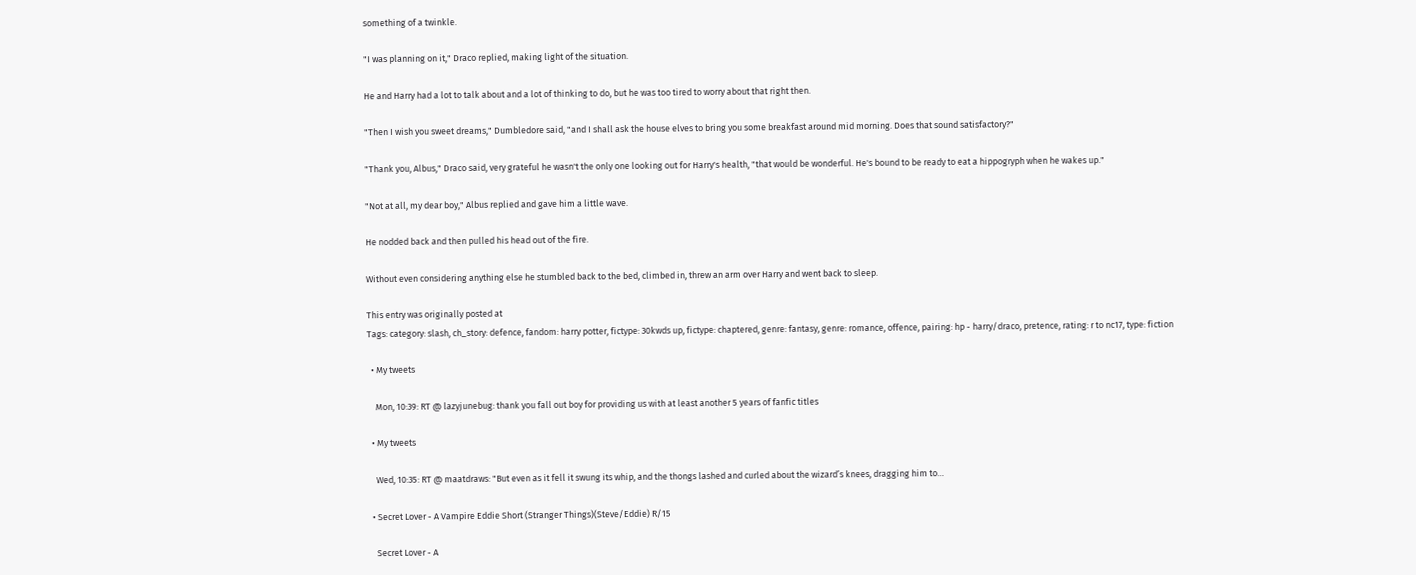something of a twinkle.

"I was planning on it," Draco replied, making light of the situation.

He and Harry had a lot to talk about and a lot of thinking to do, but he was too tired to worry about that right then.

"Then I wish you sweet dreams," Dumbledore said, "and I shall ask the house elves to bring you some breakfast around mid morning. Does that sound satisfactory?"

"Thank you, Albus," Draco said, very grateful he wasn't the only one looking out for Harry's health, "that would be wonderful. He's bound to be ready to eat a hippogryph when he wakes up."

"Not at all, my dear boy," Albus replied and gave him a little wave.

He nodded back and then pulled his head out of the fire.

Without even considering anything else he stumbled back to the bed, climbed in, threw an arm over Harry and went back to sleep.

This entry was originally posted at
Tags: category: slash, ch_story: defence, fandom: harry potter, fictype: 30kwds up, fictype: chaptered, genre: fantasy, genre: romance, offence, pairing: hp - harry/draco, pretence, rating: r to nc17, type: fiction

  • My tweets

    Mon, 10:39: RT @ lazyjunebug: thank you fall out boy for providing us with at least another 5 years of fanfic titles

  • My tweets

    Wed, 10:35: RT @ maatdraws: "But even as it fell it swung its whip, and the thongs lashed and curled about the wizard’s knees, dragging him to…

  • Secret Lover - A Vampire Eddie Short (Stranger Things)(Steve/Eddie) R/15

    Secret Lover - A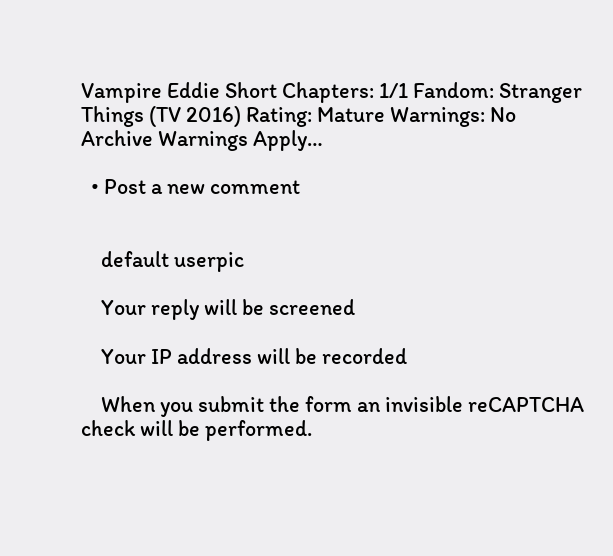Vampire Eddie Short Chapters: 1/1 Fandom: Stranger Things (TV 2016) Rating: Mature Warnings: No Archive Warnings Apply…

  • Post a new comment


    default userpic

    Your reply will be screened

    Your IP address will be recorded

    When you submit the form an invisible reCAPTCHA check will be performed.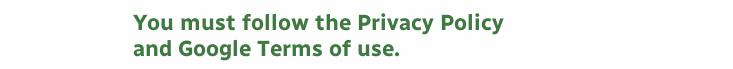You must follow the Privacy Policy and Google Terms of use.